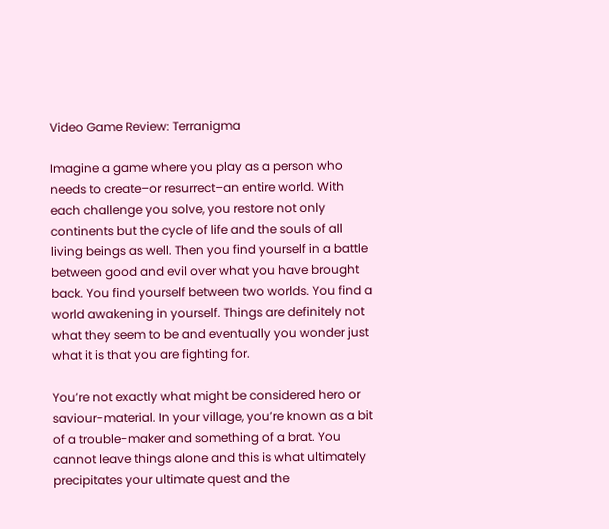Video Game Review: Terranigma

Imagine a game where you play as a person who needs to create–or resurrect–an entire world. With each challenge you solve, you restore not only continents but the cycle of life and the souls of all living beings as well. Then you find yourself in a battle between good and evil over what you have brought back. You find yourself between two worlds. You find a world awakening in yourself. Things are definitely not what they seem to be and eventually you wonder just what it is that you are fighting for.

You’re not exactly what might be considered hero or saviour-material. In your village, you’re known as a bit of a trouble-maker and something of a brat. You cannot leave things alone and this is what ultimately precipitates your ultimate quest and the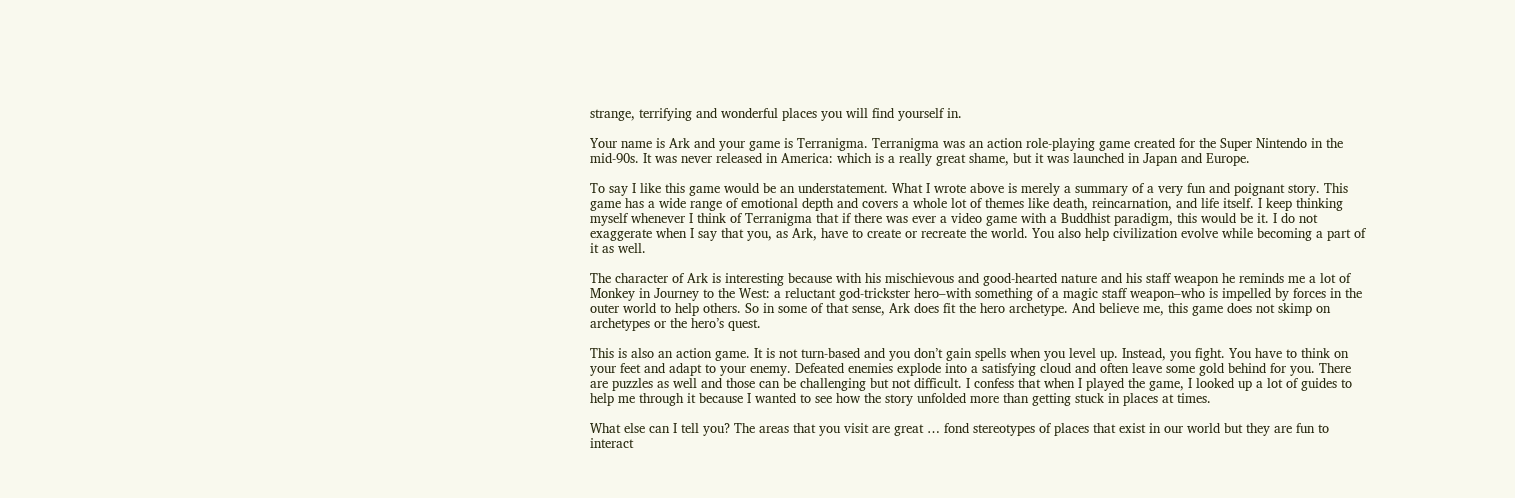strange, terrifying and wonderful places you will find yourself in.

Your name is Ark and your game is Terranigma. Terranigma was an action role-playing game created for the Super Nintendo in the mid-90s. It was never released in America: which is a really great shame, but it was launched in Japan and Europe.

To say I like this game would be an understatement. What I wrote above is merely a summary of a very fun and poignant story. This game has a wide range of emotional depth and covers a whole lot of themes like death, reincarnation, and life itself. I keep thinking myself whenever I think of Terranigma that if there was ever a video game with a Buddhist paradigm, this would be it. I do not exaggerate when I say that you, as Ark, have to create or recreate the world. You also help civilization evolve while becoming a part of it as well.

The character of Ark is interesting because with his mischievous and good-hearted nature and his staff weapon he reminds me a lot of Monkey in Journey to the West: a reluctant god-trickster hero–with something of a magic staff weapon–who is impelled by forces in the outer world to help others. So in some of that sense, Ark does fit the hero archetype. And believe me, this game does not skimp on archetypes or the hero’s quest.

This is also an action game. It is not turn-based and you don’t gain spells when you level up. Instead, you fight. You have to think on your feet and adapt to your enemy. Defeated enemies explode into a satisfying cloud and often leave some gold behind for you. There are puzzles as well and those can be challenging but not difficult. I confess that when I played the game, I looked up a lot of guides to help me through it because I wanted to see how the story unfolded more than getting stuck in places at times.

What else can I tell you? The areas that you visit are great … fond stereotypes of places that exist in our world but they are fun to interact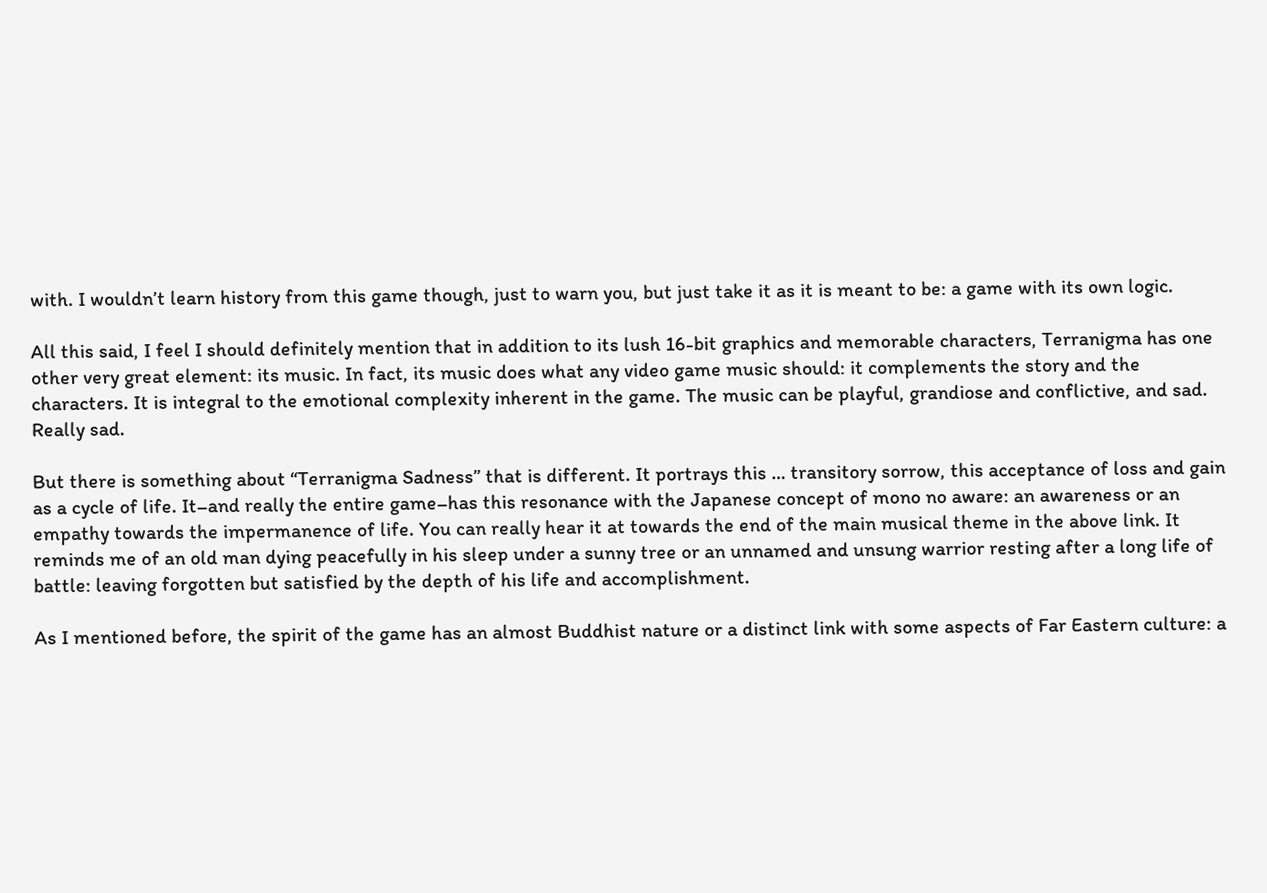with. I wouldn’t learn history from this game though, just to warn you, but just take it as it is meant to be: a game with its own logic.

All this said, I feel I should definitely mention that in addition to its lush 16-bit graphics and memorable characters, Terranigma has one other very great element: its music. In fact, its music does what any video game music should: it complements the story and the characters. It is integral to the emotional complexity inherent in the game. The music can be playful, grandiose and conflictive, and sad. Really sad.

But there is something about “Terranigma Sadness” that is different. It portrays this … transitory sorrow, this acceptance of loss and gain as a cycle of life. It–and really the entire game–has this resonance with the Japanese concept of mono no aware: an awareness or an empathy towards the impermanence of life. You can really hear it at towards the end of the main musical theme in the above link. It reminds me of an old man dying peacefully in his sleep under a sunny tree or an unnamed and unsung warrior resting after a long life of battle: leaving forgotten but satisfied by the depth of his life and accomplishment.

As I mentioned before, the spirit of the game has an almost Buddhist nature or a distinct link with some aspects of Far Eastern culture: a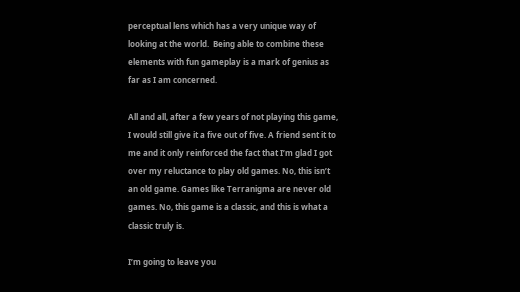perceptual lens which has a very unique way of looking at the world.  Being able to combine these elements with fun gameplay is a mark of genius as far as I am concerned.

All and all, after a few years of not playing this game, I would still give it a five out of five. A friend sent it to me and it only reinforced the fact that I’m glad I got over my reluctance to play old games. No, this isn’t an old game. Games like Terranigma are never old games. No, this game is a classic, and this is what a classic truly is.

I’m going to leave you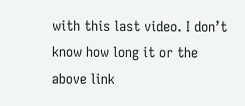with this last video. I don’t know how long it or the above link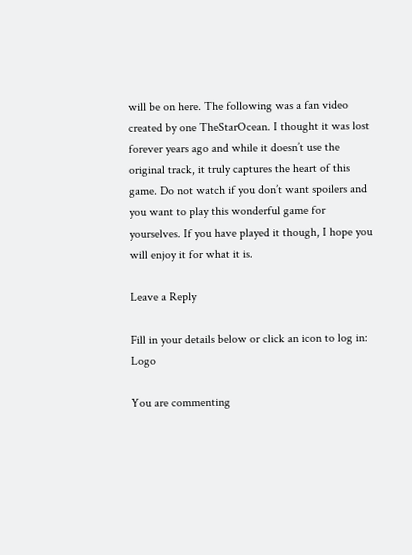will be on here. The following was a fan video created by one TheStarOcean. I thought it was lost forever years ago and while it doesn’t use the original track, it truly captures the heart of this game. Do not watch if you don’t want spoilers and you want to play this wonderful game for yourselves. If you have played it though, I hope you will enjoy it for what it is.

Leave a Reply

Fill in your details below or click an icon to log in: Logo

You are commenting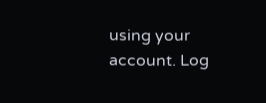using your account. Log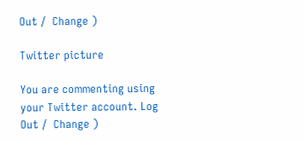Out /  Change )

Twitter picture

You are commenting using your Twitter account. Log Out /  Change )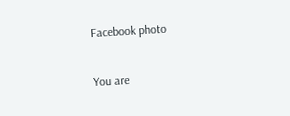Facebook photo

You are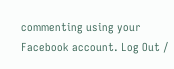commenting using your Facebook account. Log Out /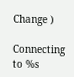Change )

Connecting to %s